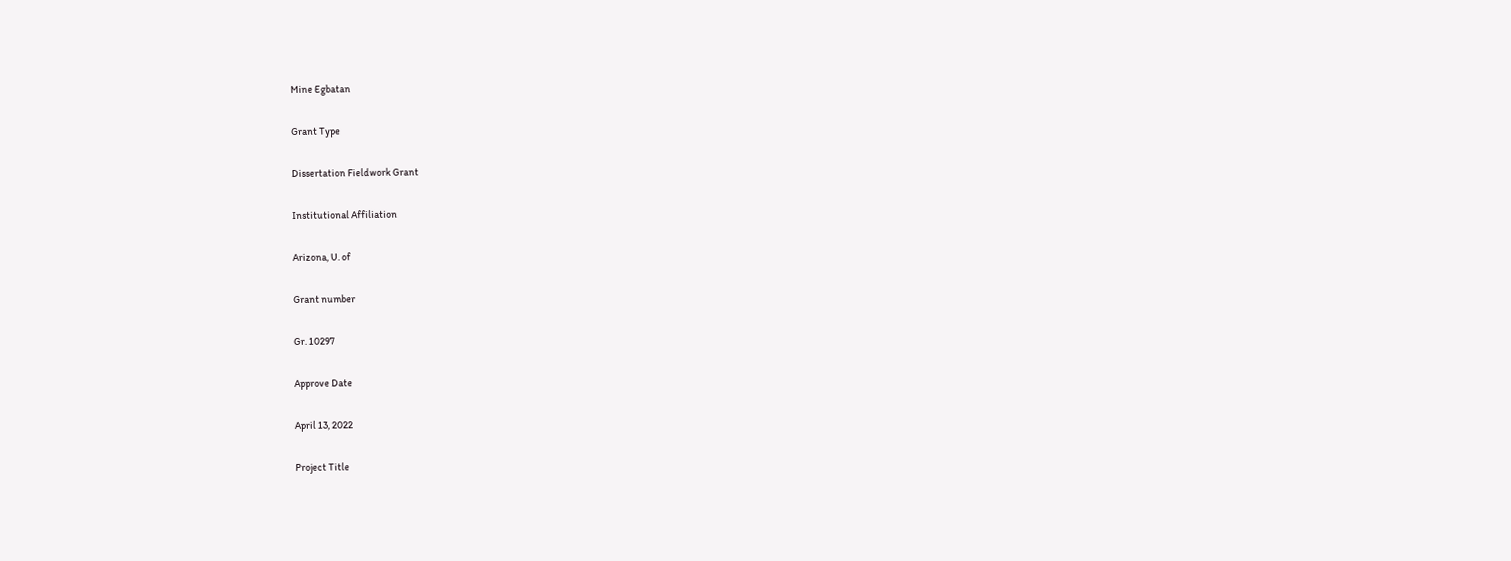Mine Egbatan

Grant Type

Dissertation Fieldwork Grant

Institutional Affiliation

Arizona, U. of

Grant number

Gr. 10297

Approve Date

April 13, 2022

Project Title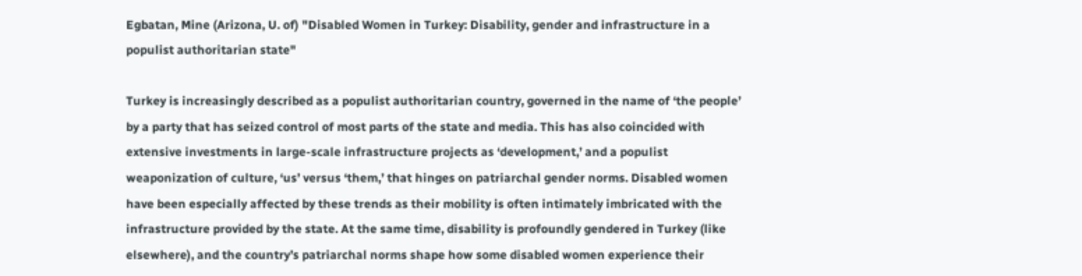Egbatan, Mine (Arizona, U. of) "Disabled Women in Turkey: Disability, gender and infrastructure in a populist authoritarian state"

Turkey is increasingly described as a populist authoritarian country, governed in the name of ‘the people’ by a party that has seized control of most parts of the state and media. This has also coincided with extensive investments in large-scale infrastructure projects as ‘development,’ and a populist weaponization of culture, ‘us’ versus ‘them,’ that hinges on patriarchal gender norms. Disabled women have been especially affected by these trends as their mobility is often intimately imbricated with the infrastructure provided by the state. At the same time, disability is profoundly gendered in Turkey (like elsewhere), and the country’s patriarchal norms shape how some disabled women experience their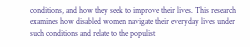conditions, and how they seek to improve their lives. This research examines how disabled women navigate their everyday lives under such conditions and relate to the populist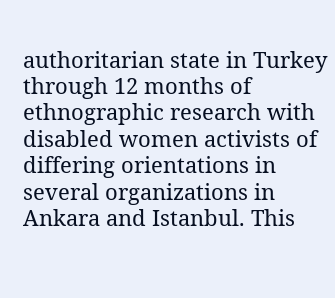authoritarian state in Turkey through 12 months of ethnographic research with disabled women activists of differing orientations in several organizations in Ankara and Istanbul. This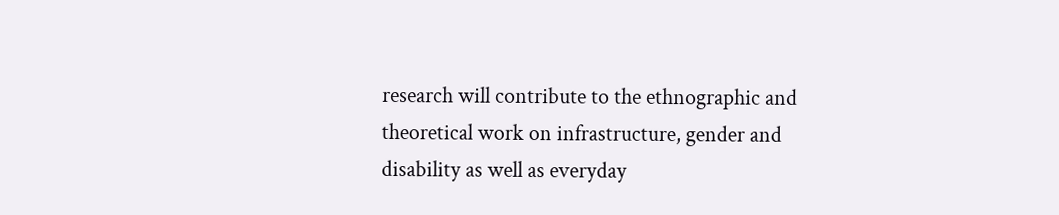research will contribute to the ethnographic and theoretical work on infrastructure, gender and disability as well as everyday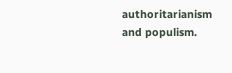authoritarianism and populism.